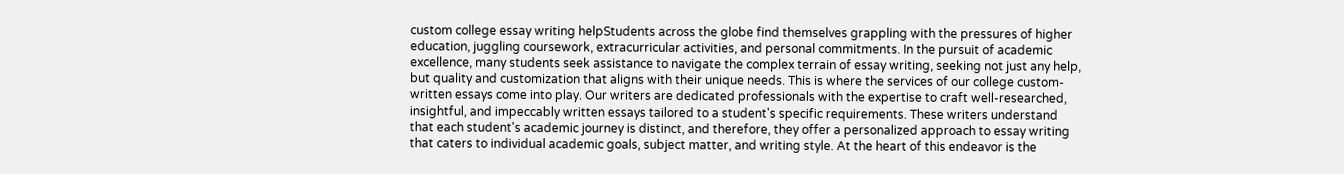custom college essay writing helpStudents across the globe find themselves grappling with the pressures of higher education, juggling coursework, extracurricular activities, and personal commitments. In the pursuit of academic excellence, many students seek assistance to navigate the complex terrain of essay writing, seeking not just any help, but quality and customization that aligns with their unique needs. This is where the services of our college custom-written essays come into play. Our writers are dedicated professionals with the expertise to craft well-researched, insightful, and impeccably written essays tailored to a student's specific requirements. These writers understand that each student's academic journey is distinct, and therefore, they offer a personalized approach to essay writing that caters to individual academic goals, subject matter, and writing style. At the heart of this endeavor is the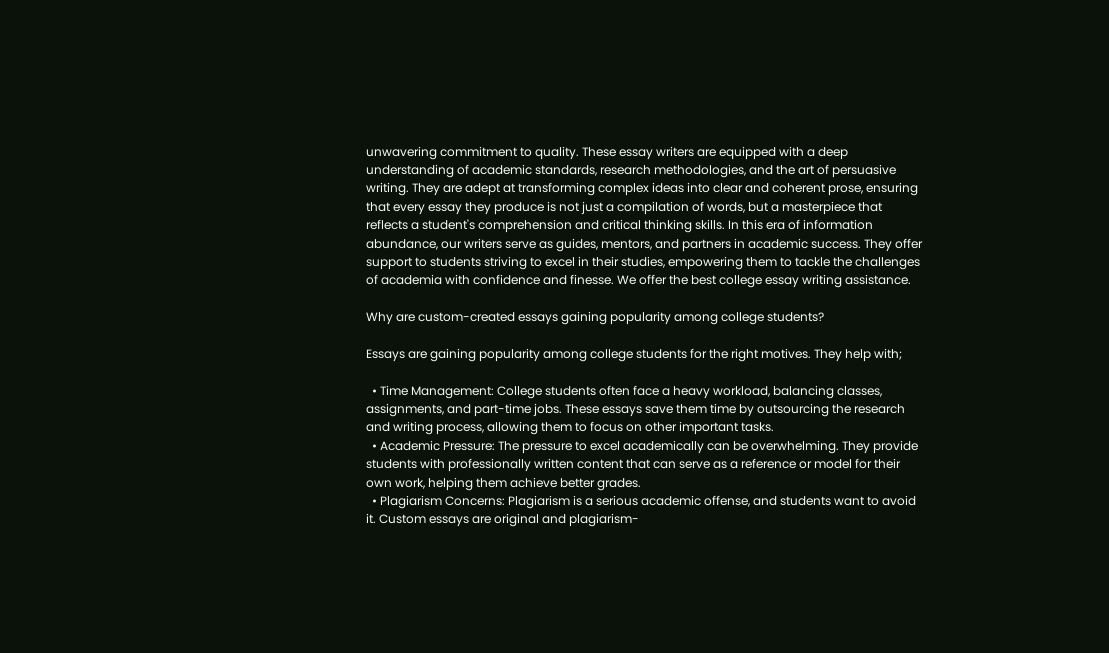unwavering commitment to quality. These essay writers are equipped with a deep understanding of academic standards, research methodologies, and the art of persuasive writing. They are adept at transforming complex ideas into clear and coherent prose, ensuring that every essay they produce is not just a compilation of words, but a masterpiece that reflects a student's comprehension and critical thinking skills. In this era of information abundance, our writers serve as guides, mentors, and partners in academic success. They offer support to students striving to excel in their studies, empowering them to tackle the challenges of academia with confidence and finesse. We offer the best college essay writing assistance.

Why are custom-created essays gaining popularity among college students?

Essays are gaining popularity among college students for the right motives. They help with;

  • Time Management: College students often face a heavy workload, balancing classes, assignments, and part-time jobs. These essays save them time by outsourcing the research and writing process, allowing them to focus on other important tasks.
  • Academic Pressure: The pressure to excel academically can be overwhelming. They provide students with professionally written content that can serve as a reference or model for their own work, helping them achieve better grades.
  • Plagiarism Concerns: Plagiarism is a serious academic offense, and students want to avoid it. Custom essays are original and plagiarism-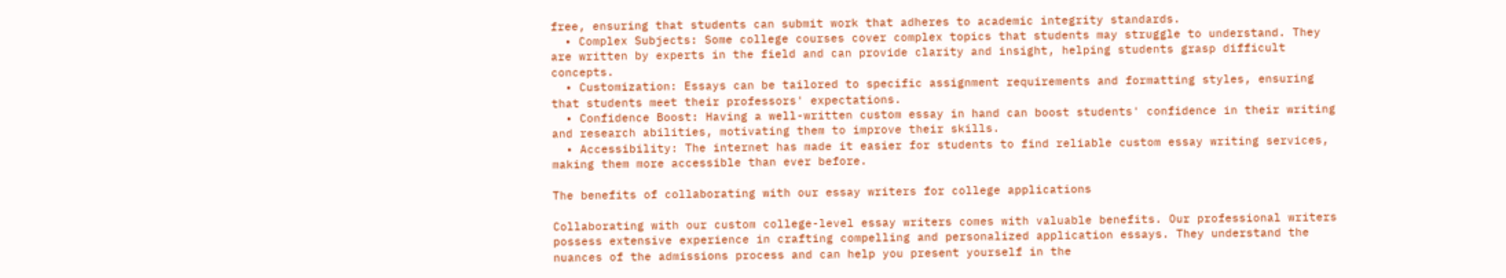free, ensuring that students can submit work that adheres to academic integrity standards.
  • Complex Subjects: Some college courses cover complex topics that students may struggle to understand. They are written by experts in the field and can provide clarity and insight, helping students grasp difficult concepts.
  • Customization: Essays can be tailored to specific assignment requirements and formatting styles, ensuring that students meet their professors' expectations.
  • Confidence Boost: Having a well-written custom essay in hand can boost students' confidence in their writing and research abilities, motivating them to improve their skills.
  • Accessibility: The internet has made it easier for students to find reliable custom essay writing services, making them more accessible than ever before.

The benefits of collaborating with our essay writers for college applications

Collaborating with our custom college-level essay writers comes with valuable benefits. Our professional writers possess extensive experience in crafting compelling and personalized application essays. They understand the nuances of the admissions process and can help you present yourself in the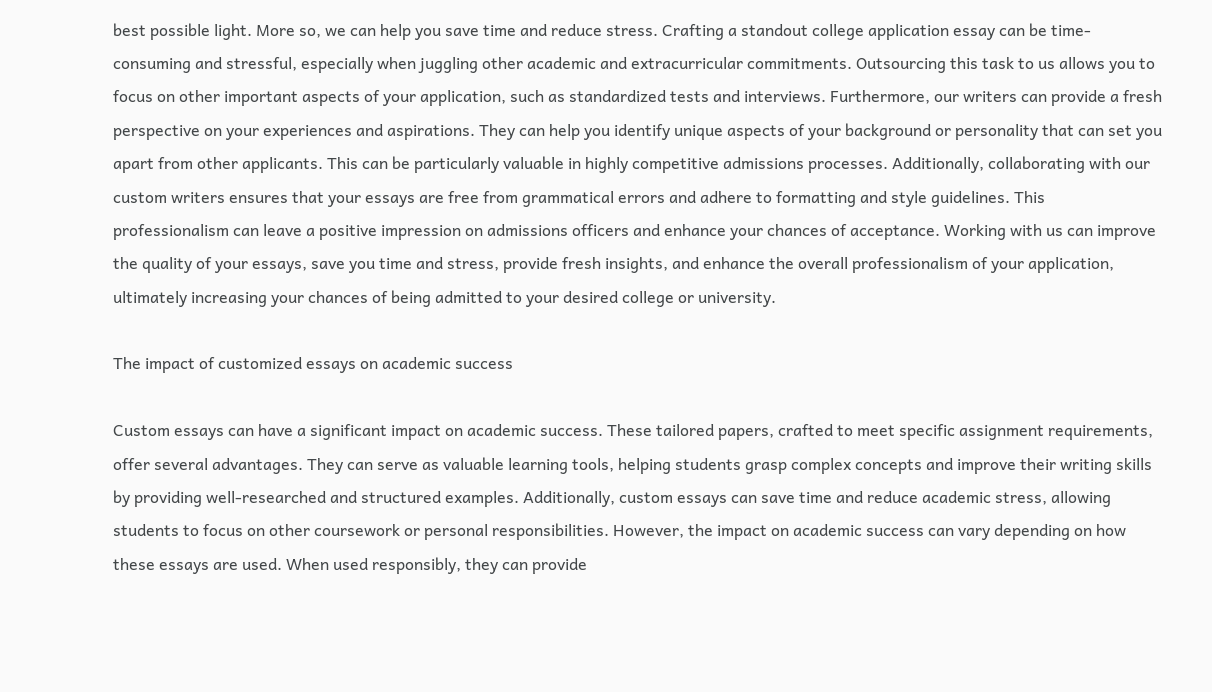best possible light. More so, we can help you save time and reduce stress. Crafting a standout college application essay can be time-consuming and stressful, especially when juggling other academic and extracurricular commitments. Outsourcing this task to us allows you to focus on other important aspects of your application, such as standardized tests and interviews. Furthermore, our writers can provide a fresh perspective on your experiences and aspirations. They can help you identify unique aspects of your background or personality that can set you apart from other applicants. This can be particularly valuable in highly competitive admissions processes. Additionally, collaborating with our custom writers ensures that your essays are free from grammatical errors and adhere to formatting and style guidelines. This professionalism can leave a positive impression on admissions officers and enhance your chances of acceptance. Working with us can improve the quality of your essays, save you time and stress, provide fresh insights, and enhance the overall professionalism of your application, ultimately increasing your chances of being admitted to your desired college or university.

The impact of customized essays on academic success

Custom essays can have a significant impact on academic success. These tailored papers, crafted to meet specific assignment requirements, offer several advantages. They can serve as valuable learning tools, helping students grasp complex concepts and improve their writing skills by providing well-researched and structured examples. Additionally, custom essays can save time and reduce academic stress, allowing students to focus on other coursework or personal responsibilities. However, the impact on academic success can vary depending on how these essays are used. When used responsibly, they can provide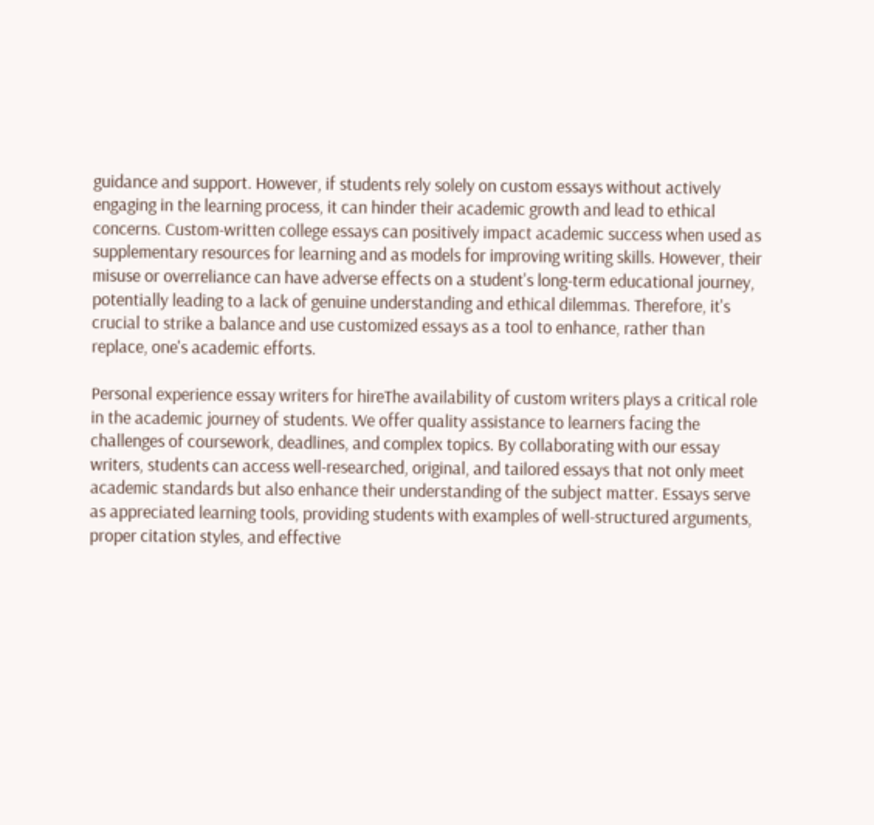guidance and support. However, if students rely solely on custom essays without actively engaging in the learning process, it can hinder their academic growth and lead to ethical concerns. Custom-written college essays can positively impact academic success when used as supplementary resources for learning and as models for improving writing skills. However, their misuse or overreliance can have adverse effects on a student's long-term educational journey, potentially leading to a lack of genuine understanding and ethical dilemmas. Therefore, it's crucial to strike a balance and use customized essays as a tool to enhance, rather than replace, one's academic efforts.

Personal experience essay writers for hireThe availability of custom writers plays a critical role in the academic journey of students. We offer quality assistance to learners facing the challenges of coursework, deadlines, and complex topics. By collaborating with our essay writers, students can access well-researched, original, and tailored essays that not only meet academic standards but also enhance their understanding of the subject matter. Essays serve as appreciated learning tools, providing students with examples of well-structured arguments, proper citation styles, and effective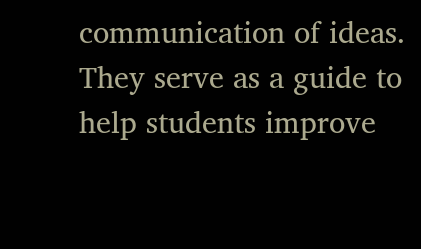communication of ideas. They serve as a guide to help students improve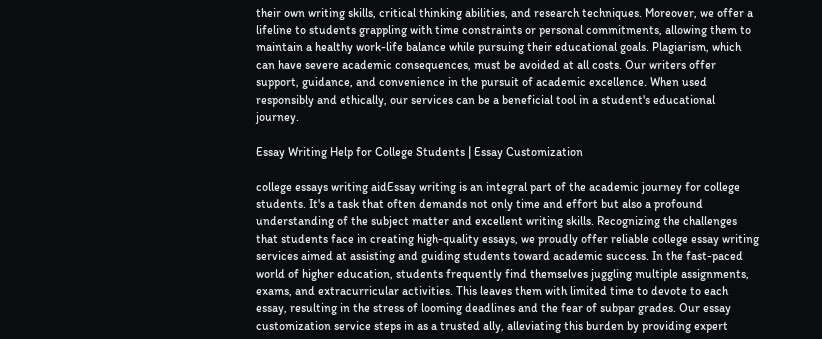their own writing skills, critical thinking abilities, and research techniques. Moreover, we offer a lifeline to students grappling with time constraints or personal commitments, allowing them to maintain a healthy work-life balance while pursuing their educational goals. Plagiarism, which can have severe academic consequences, must be avoided at all costs. Our writers offer support, guidance, and convenience in the pursuit of academic excellence. When used responsibly and ethically, our services can be a beneficial tool in a student's educational journey.

Essay Writing Help for College Students | Essay Customization

college essays writing aidEssay writing is an integral part of the academic journey for college students. It's a task that often demands not only time and effort but also a profound understanding of the subject matter and excellent writing skills. Recognizing the challenges that students face in creating high-quality essays, we proudly offer reliable college essay writing services aimed at assisting and guiding students toward academic success. In the fast-paced world of higher education, students frequently find themselves juggling multiple assignments, exams, and extracurricular activities. This leaves them with limited time to devote to each essay, resulting in the stress of looming deadlines and the fear of subpar grades. Our essay customization service steps in as a trusted ally, alleviating this burden by providing expert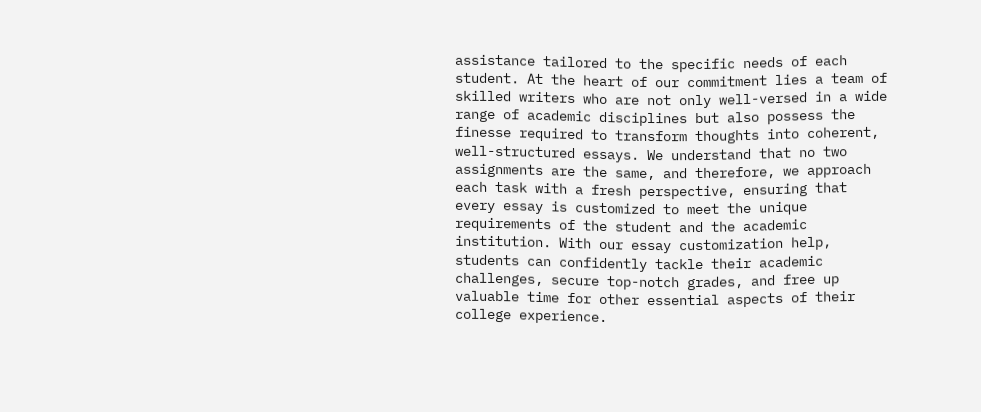assistance tailored to the specific needs of each student. At the heart of our commitment lies a team of skilled writers who are not only well-versed in a wide range of academic disciplines but also possess the finesse required to transform thoughts into coherent, well-structured essays. We understand that no two assignments are the same, and therefore, we approach each task with a fresh perspective, ensuring that every essay is customized to meet the unique requirements of the student and the academic institution. With our essay customization help, students can confidently tackle their academic challenges, secure top-notch grades, and free up valuable time for other essential aspects of their college experience.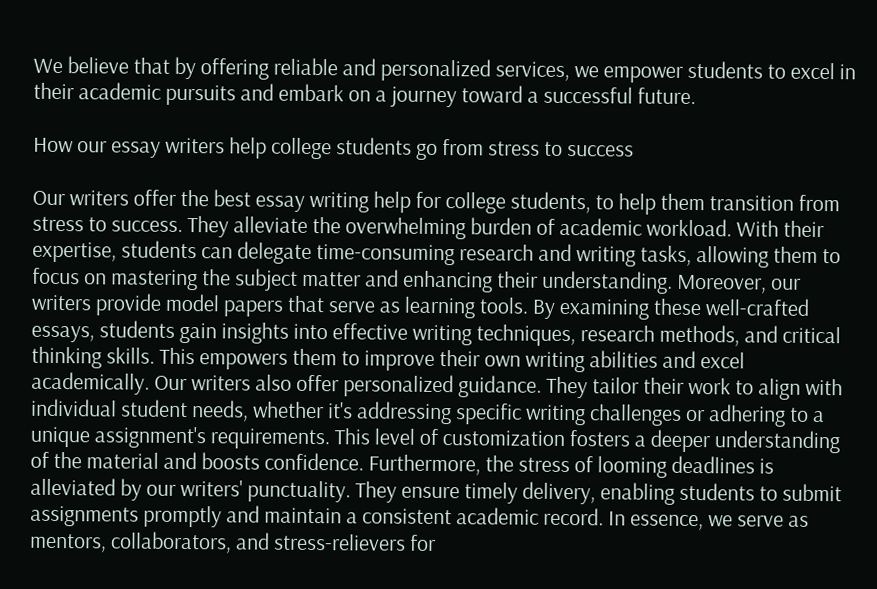We believe that by offering reliable and personalized services, we empower students to excel in their academic pursuits and embark on a journey toward a successful future.

How our essay writers help college students go from stress to success

Our writers offer the best essay writing help for college students, to help them transition from stress to success. They alleviate the overwhelming burden of academic workload. With their expertise, students can delegate time-consuming research and writing tasks, allowing them to focus on mastering the subject matter and enhancing their understanding. Moreover, our writers provide model papers that serve as learning tools. By examining these well-crafted essays, students gain insights into effective writing techniques, research methods, and critical thinking skills. This empowers them to improve their own writing abilities and excel academically. Our writers also offer personalized guidance. They tailor their work to align with individual student needs, whether it's addressing specific writing challenges or adhering to a unique assignment's requirements. This level of customization fosters a deeper understanding of the material and boosts confidence. Furthermore, the stress of looming deadlines is alleviated by our writers' punctuality. They ensure timely delivery, enabling students to submit assignments promptly and maintain a consistent academic record. In essence, we serve as mentors, collaborators, and stress-relievers for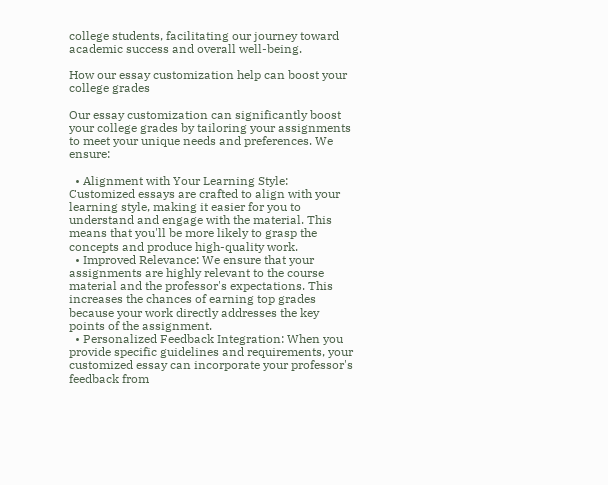college students, facilitating our journey toward academic success and overall well-being.

How our essay customization help can boost your college grades

Our essay customization can significantly boost your college grades by tailoring your assignments to meet your unique needs and preferences. We ensure:

  • Alignment with Your Learning Style: Customized essays are crafted to align with your learning style, making it easier for you to understand and engage with the material. This means that you'll be more likely to grasp the concepts and produce high-quality work.
  • Improved Relevance: We ensure that your assignments are highly relevant to the course material and the professor's expectations. This increases the chances of earning top grades because your work directly addresses the key points of the assignment.
  • Personalized Feedback Integration: When you provide specific guidelines and requirements, your customized essay can incorporate your professor's feedback from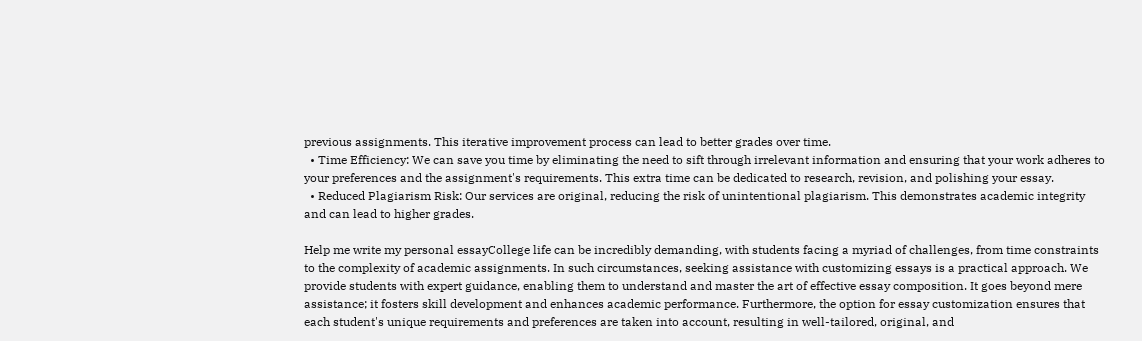previous assignments. This iterative improvement process can lead to better grades over time.
  • Time Efficiency: We can save you time by eliminating the need to sift through irrelevant information and ensuring that your work adheres to your preferences and the assignment's requirements. This extra time can be dedicated to research, revision, and polishing your essay.
  • Reduced Plagiarism Risk: Our services are original, reducing the risk of unintentional plagiarism. This demonstrates academic integrity and can lead to higher grades.

Help me write my personal essayCollege life can be incredibly demanding, with students facing a myriad of challenges, from time constraints to the complexity of academic assignments. In such circumstances, seeking assistance with customizing essays is a practical approach. We provide students with expert guidance, enabling them to understand and master the art of effective essay composition. It goes beyond mere assistance; it fosters skill development and enhances academic performance. Furthermore, the option for essay customization ensures that each student's unique requirements and preferences are taken into account, resulting in well-tailored, original, and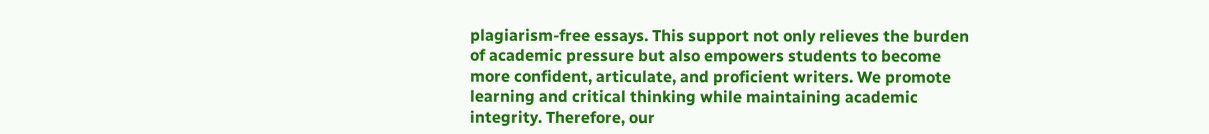plagiarism-free essays. This support not only relieves the burden of academic pressure but also empowers students to become more confident, articulate, and proficient writers. We promote learning and critical thinking while maintaining academic integrity. Therefore, our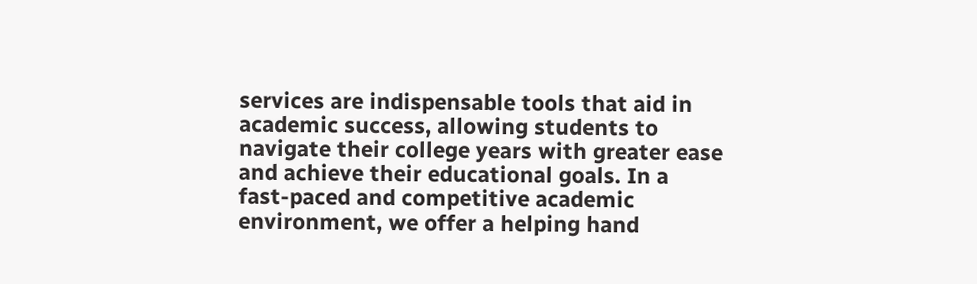services are indispensable tools that aid in academic success, allowing students to navigate their college years with greater ease and achieve their educational goals. In a fast-paced and competitive academic environment, we offer a helping hand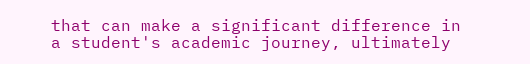that can make a significant difference in a student's academic journey, ultimately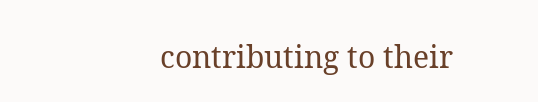contributing to their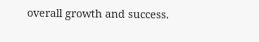overall growth and success.